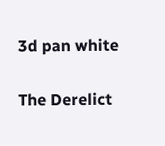3d pan white

The Derelict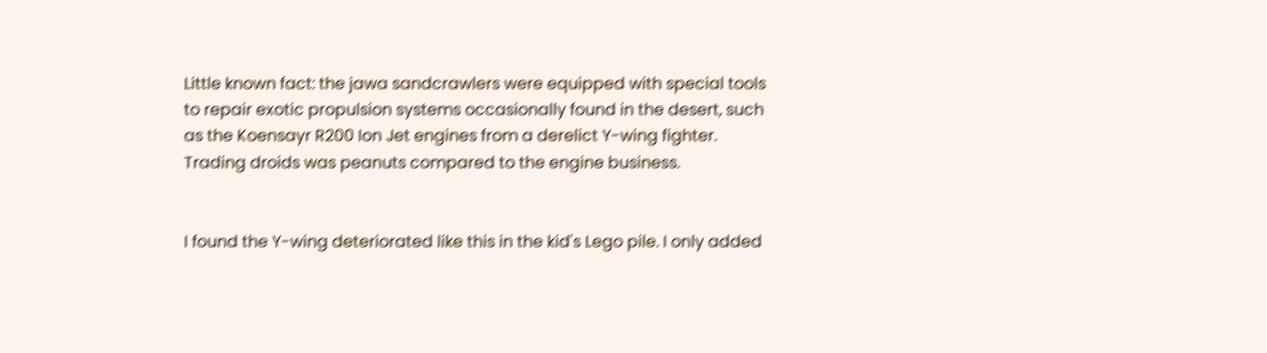Little known fact: the jawa sandcrawlers were equipped with special tools to repair exotic propulsion systems occasionally found in the desert, such as the Koensayr R200 Ion Jet engines from a derelict Y-wing fighter. Trading droids was peanuts compared to the engine business.


I found the Y-wing deteriorated like this in the kid's Lego pile. I only added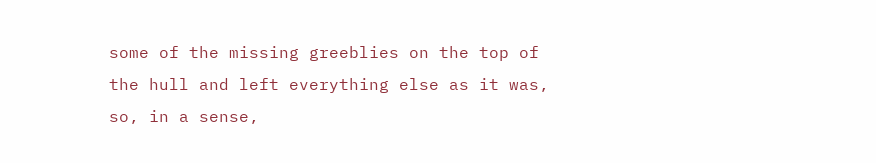some of the missing greeblies on the top of the hull and left everything else as it was, so, in a sense,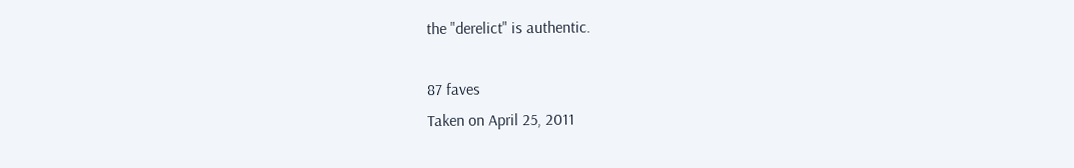the "derelict" is authentic.

87 faves
Taken on April 25, 2011